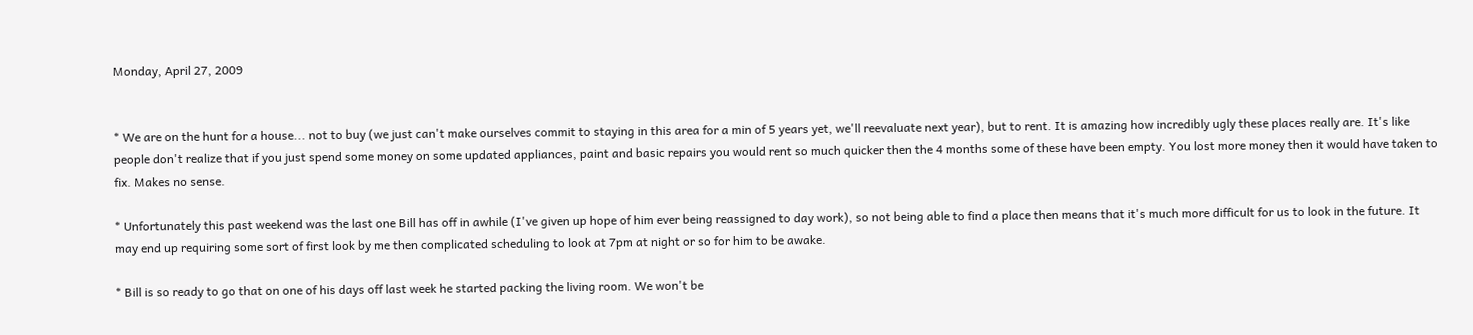Monday, April 27, 2009


* We are on the hunt for a house... not to buy (we just can't make ourselves commit to staying in this area for a min of 5 years yet, we'll reevaluate next year), but to rent. It is amazing how incredibly ugly these places really are. It's like people don't realize that if you just spend some money on some updated appliances, paint and basic repairs you would rent so much quicker then the 4 months some of these have been empty. You lost more money then it would have taken to fix. Makes no sense.

* Unfortunately this past weekend was the last one Bill has off in awhile (I've given up hope of him ever being reassigned to day work), so not being able to find a place then means that it's much more difficult for us to look in the future. It may end up requiring some sort of first look by me then complicated scheduling to look at 7pm at night or so for him to be awake.

* Bill is so ready to go that on one of his days off last week he started packing the living room. We won't be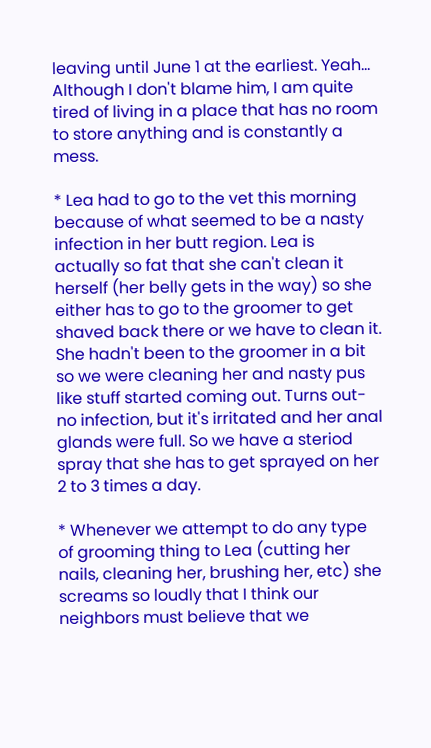leaving until June 1 at the earliest. Yeah... Although I don't blame him, I am quite tired of living in a place that has no room to store anything and is constantly a mess.

* Lea had to go to the vet this morning because of what seemed to be a nasty infection in her butt region. Lea is actually so fat that she can't clean it herself (her belly gets in the way) so she either has to go to the groomer to get shaved back there or we have to clean it. She hadn't been to the groomer in a bit so we were cleaning her and nasty pus like stuff started coming out. Turns out- no infection, but it's irritated and her anal glands were full. So we have a steriod spray that she has to get sprayed on her 2 to 3 times a day.

* Whenever we attempt to do any type of grooming thing to Lea (cutting her nails, cleaning her, brushing her, etc) she screams so loudly that I think our neighbors must believe that we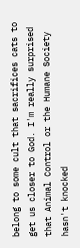belong to some cult that sacrifices cats to get us closer to God. I'm really surprised that Animal Control or the Humane Society hasn't knocked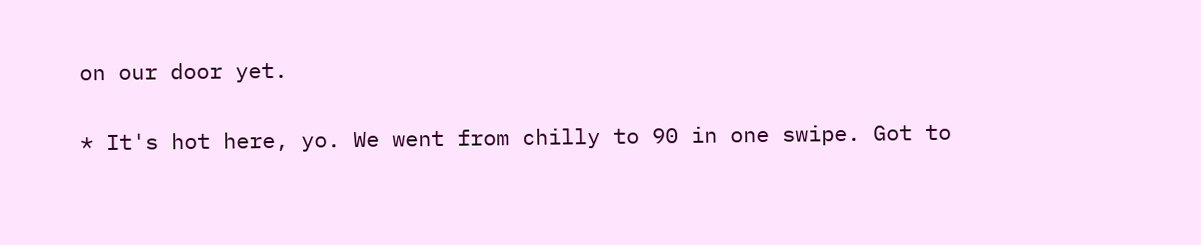on our door yet.

* It's hot here, yo. We went from chilly to 90 in one swipe. Got to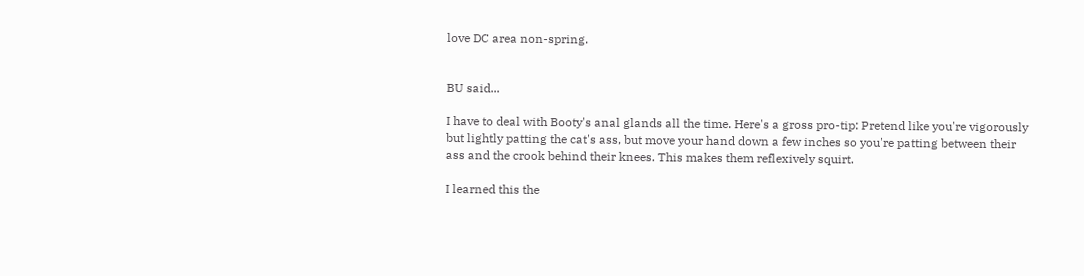love DC area non-spring.


BU said...

I have to deal with Booty's anal glands all the time. Here's a gross pro-tip: Pretend like you're vigorously but lightly patting the cat's ass, but move your hand down a few inches so you're patting between their ass and the crook behind their knees. This makes them reflexively squirt.

I learned this the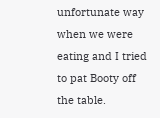unfortunate way when we were eating and I tried to pat Booty off the table.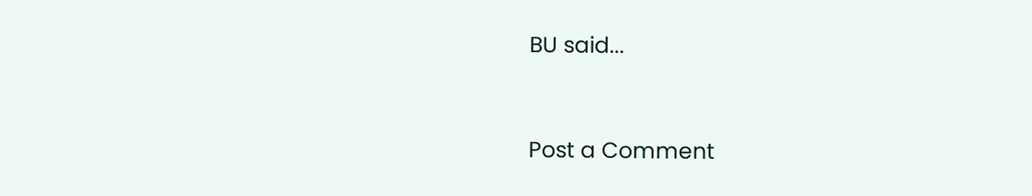BU said...



Post a Comment